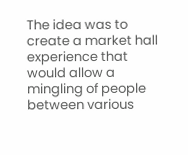The idea was to create a market hall experience that would allow a mingling of people between various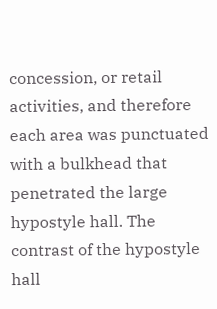concession, or retail activities, and therefore each area was punctuated with a bulkhead that penetrated the large hypostyle hall. The contrast of the hypostyle hall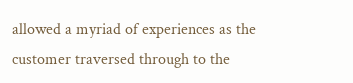allowed a myriad of experiences as the customer traversed through to the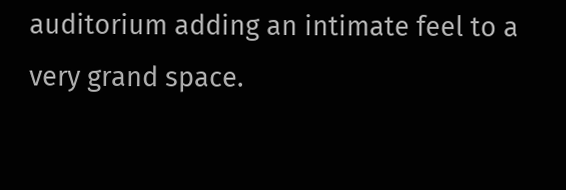auditorium adding an intimate feel to a very grand space.